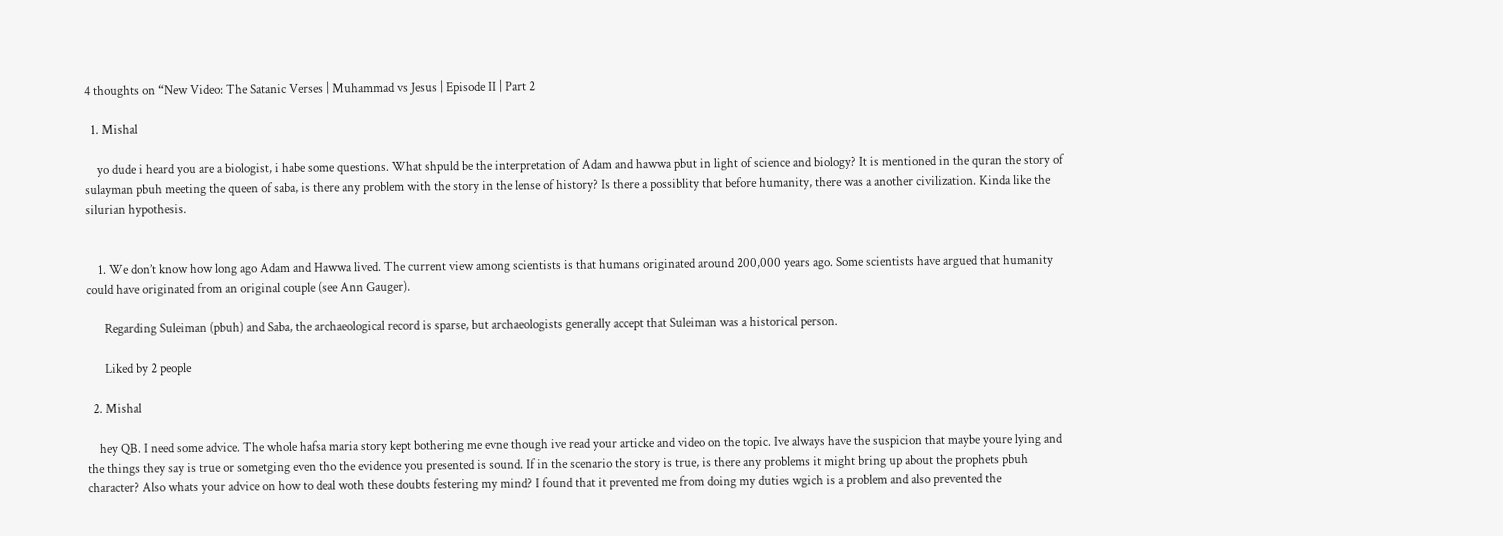4 thoughts on “New Video: The Satanic Verses | Muhammad vs Jesus | Episode II | Part 2

  1. Mishal

    yo dude i heard you are a biologist, i habe some questions. What shpuld be the interpretation of Adam and hawwa pbut in light of science and biology? It is mentioned in the quran the story of sulayman pbuh meeting the queen of saba, is there any problem with the story in the lense of history? Is there a possiblity that before humanity, there was a another civilization. Kinda like the silurian hypothesis.


    1. We don’t know how long ago Adam and Hawwa lived. The current view among scientists is that humans originated around 200,000 years ago. Some scientists have argued that humanity could have originated from an original couple (see Ann Gauger).

      Regarding Suleiman (pbuh) and Saba, the archaeological record is sparse, but archaeologists generally accept that Suleiman was a historical person.

      Liked by 2 people

  2. Mishal

    hey QB. I need some advice. The whole hafsa maria story kept bothering me evne though ive read your articke and video on the topic. Ive always have the suspicion that maybe youre lying and the things they say is true or sometging even tho the evidence you presented is sound. If in the scenario the story is true, is there any problems it might bring up about the prophets pbuh character? Also whats your advice on how to deal woth these doubts festering my mind? I found that it prevented me from doing my duties wgich is a problem and also prevented the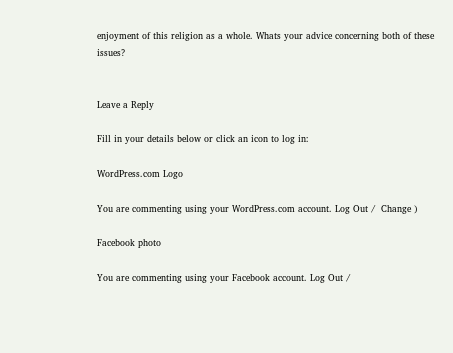enjoyment of this religion as a whole. Whats your advice concerning both of these issues?


Leave a Reply

Fill in your details below or click an icon to log in:

WordPress.com Logo

You are commenting using your WordPress.com account. Log Out /  Change )

Facebook photo

You are commenting using your Facebook account. Log Out /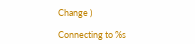Change )

Connecting to %s